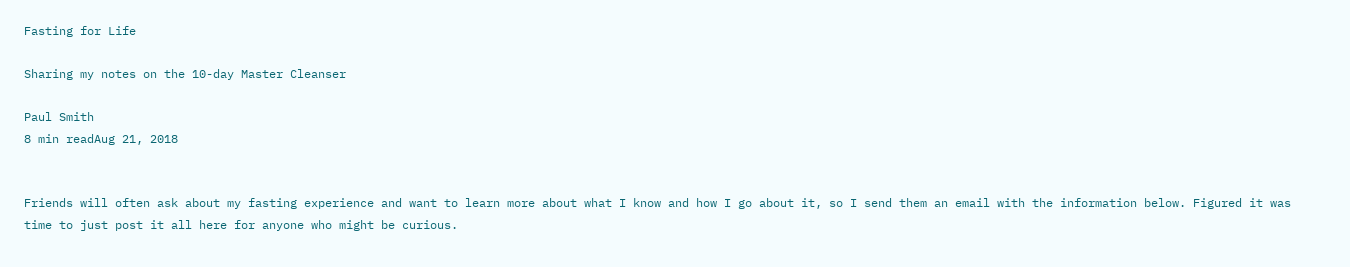Fasting for Life

Sharing my notes on the 10-day Master Cleanser

Paul Smith
8 min readAug 21, 2018


Friends will often ask about my fasting experience and want to learn more about what I know and how I go about it, so I send them an email with the information below. Figured it was time to just post it all here for anyone who might be curious.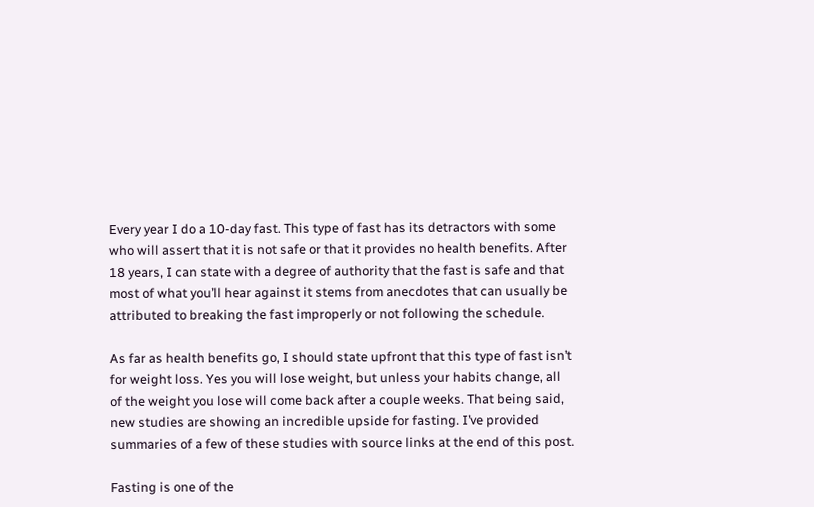Every year I do a 10-day fast. This type of fast has its detractors with some who will assert that it is not safe or that it provides no health benefits. After 18 years, I can state with a degree of authority that the fast is safe and that most of what you’ll hear against it stems from anecdotes that can usually be attributed to breaking the fast improperly or not following the schedule.

As far as health benefits go, I should state upfront that this type of fast isn’t for weight loss. Yes you will lose weight, but unless your habits change, all of the weight you lose will come back after a couple weeks. That being said, new studies are showing an incredible upside for fasting. I’ve provided summaries of a few of these studies with source links at the end of this post.

Fasting is one of the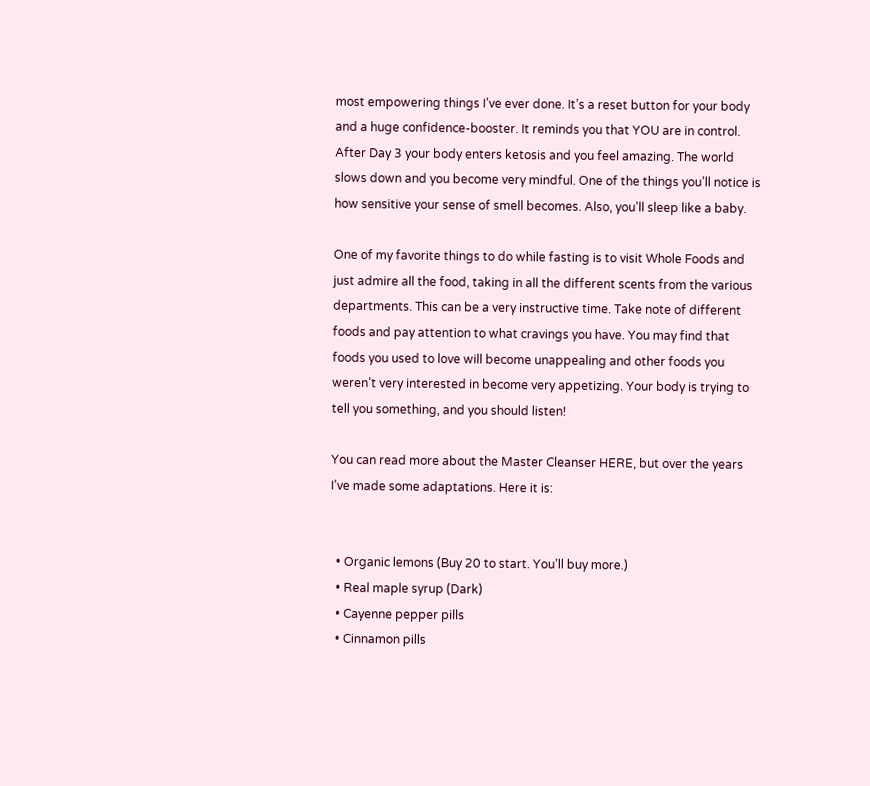most empowering things I’ve ever done. It’s a reset button for your body and a huge confidence-booster. It reminds you that YOU are in control. After Day 3 your body enters ketosis and you feel amazing. The world slows down and you become very mindful. One of the things you’ll notice is how sensitive your sense of smell becomes. Also, you’ll sleep like a baby.

One of my favorite things to do while fasting is to visit Whole Foods and just admire all the food, taking in all the different scents from the various departments. This can be a very instructive time. Take note of different foods and pay attention to what cravings you have. You may find that foods you used to love will become unappealing and other foods you weren’t very interested in become very appetizing. Your body is trying to tell you something, and you should listen!

You can read more about the Master Cleanser HERE, but over the years I’ve made some adaptations. Here it is:


  • Organic lemons (Buy 20 to start. You’ll buy more.)
  • Real maple syrup (Dark)
  • Cayenne pepper pills
  • Cinnamon pills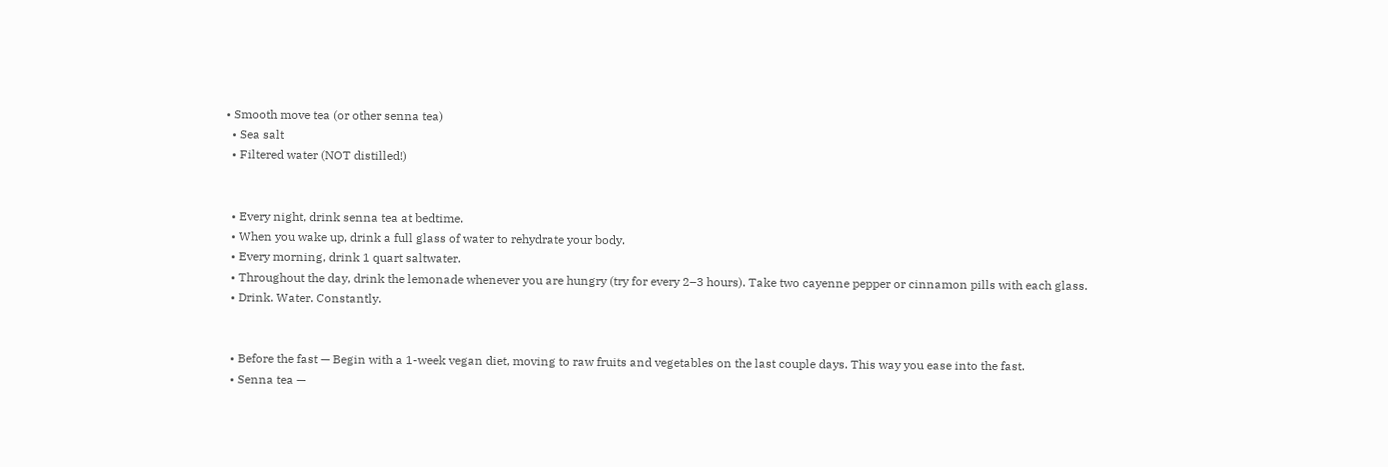• Smooth move tea (or other senna tea)
  • Sea salt
  • Filtered water (NOT distilled!)


  • Every night, drink senna tea at bedtime.
  • When you wake up, drink a full glass of water to rehydrate your body.
  • Every morning, drink 1 quart saltwater.
  • Throughout the day, drink the lemonade whenever you are hungry (try for every 2–3 hours). Take two cayenne pepper or cinnamon pills with each glass.
  • Drink. Water. Constantly.


  • Before the fast — Begin with a 1-week vegan diet, moving to raw fruits and vegetables on the last couple days. This way you ease into the fast.
  • Senna tea —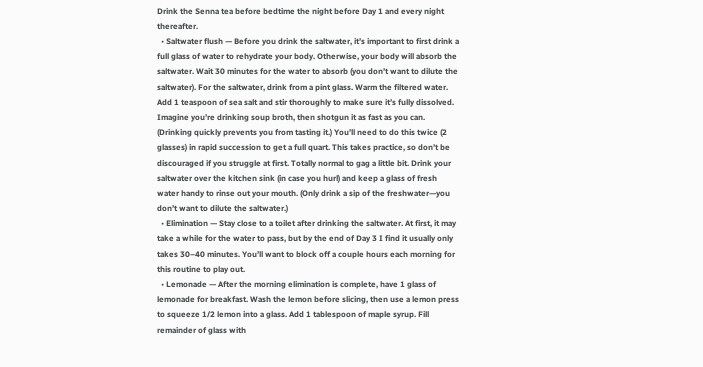Drink the Senna tea before bedtime the night before Day 1 and every night thereafter.
  • Saltwater flush — Before you drink the saltwater, it’s important to first drink a full glass of water to rehydrate your body. Otherwise, your body will absorb the saltwater. Wait 30 minutes for the water to absorb (you don’t want to dilute the saltwater). For the saltwater, drink from a pint glass. Warm the filtered water. Add 1 teaspoon of sea salt and stir thoroughly to make sure it’s fully dissolved. Imagine you’re drinking soup broth, then shotgun it as fast as you can. (Drinking quickly prevents you from tasting it.) You’ll need to do this twice (2 glasses) in rapid succession to get a full quart. This takes practice, so don’t be discouraged if you struggle at first. Totally normal to gag a little bit. Drink your saltwater over the kitchen sink (in case you hurl) and keep a glass of fresh water handy to rinse out your mouth. (Only drink a sip of the freshwater—you don’t want to dilute the saltwater.)
  • Elimination — Stay close to a toilet after drinking the saltwater. At first, it may take a while for the water to pass, but by the end of Day 3 I find it usually only takes 30–40 minutes. You’ll want to block off a couple hours each morning for this routine to play out.
  • Lemonade — After the morning elimination is complete, have 1 glass of lemonade for breakfast. Wash the lemon before slicing, then use a lemon press to squeeze 1/2 lemon into a glass. Add 1 tablespoon of maple syrup. Fill remainder of glass with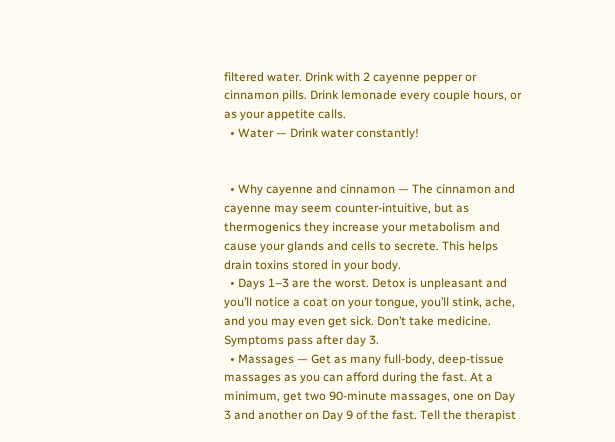filtered water. Drink with 2 cayenne pepper or cinnamon pills. Drink lemonade every couple hours, or as your appetite calls.
  • Water — Drink water constantly!


  • Why cayenne and cinnamon — The cinnamon and cayenne may seem counter-intuitive, but as thermogenics they increase your metabolism and cause your glands and cells to secrete. This helps drain toxins stored in your body.
  • Days 1–3 are the worst. Detox is unpleasant and you’ll notice a coat on your tongue, you’ll stink, ache, and you may even get sick. Don’t take medicine. Symptoms pass after day 3.
  • Massages — Get as many full-body, deep-tissue massages as you can afford during the fast. At a minimum, get two 90-minute massages, one on Day 3 and another on Day 9 of the fast. Tell the therapist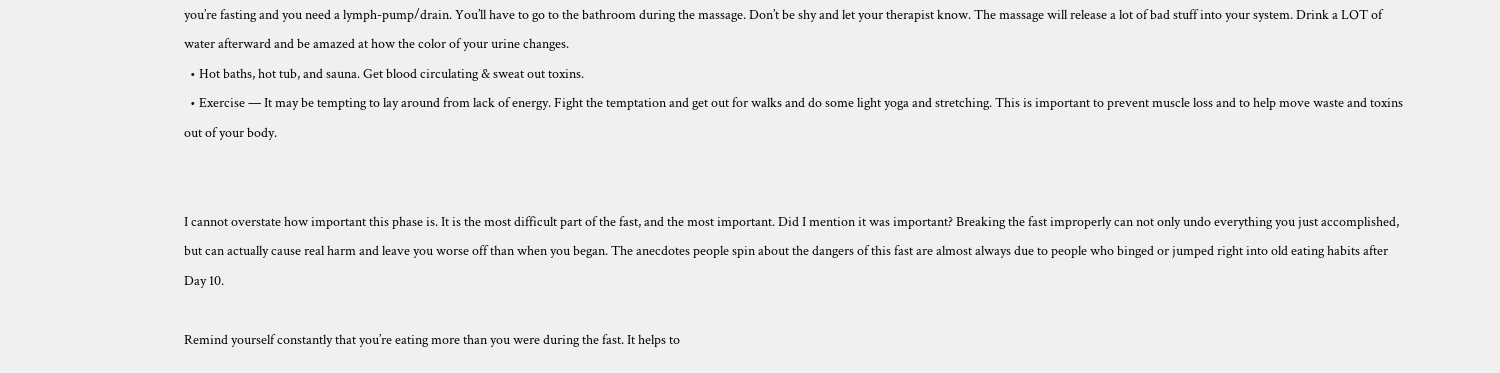you’re fasting and you need a lymph-pump/drain. You’ll have to go to the bathroom during the massage. Don’t be shy and let your therapist know. The massage will release a lot of bad stuff into your system. Drink a LOT of water afterward and be amazed at how the color of your urine changes.
  • Hot baths, hot tub, and sauna. Get blood circulating & sweat out toxins.
  • Exercise — It may be tempting to lay around from lack of energy. Fight the temptation and get out for walks and do some light yoga and stretching. This is important to prevent muscle loss and to help move waste and toxins out of your body.


I cannot overstate how important this phase is. It is the most difficult part of the fast, and the most important. Did I mention it was important? Breaking the fast improperly can not only undo everything you just accomplished, but can actually cause real harm and leave you worse off than when you began. The anecdotes people spin about the dangers of this fast are almost always due to people who binged or jumped right into old eating habits after Day 10.

Remind yourself constantly that you’re eating more than you were during the fast. It helps to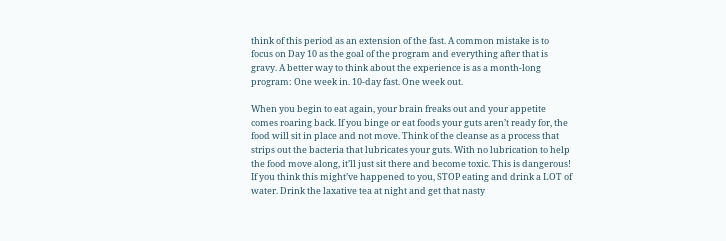think of this period as an extension of the fast. A common mistake is to focus on Day 10 as the goal of the program and everything after that is gravy. A better way to think about the experience is as a month-long program: One week in. 10-day fast. One week out.

When you begin to eat again, your brain freaks out and your appetite comes roaring back. If you binge or eat foods your guts aren’t ready for, the food will sit in place and not move. Think of the cleanse as a process that strips out the bacteria that lubricates your guts. With no lubrication to help the food move along, it’ll just sit there and become toxic. This is dangerous! If you think this might’ve happened to you, STOP eating and drink a LOT of water. Drink the laxative tea at night and get that nasty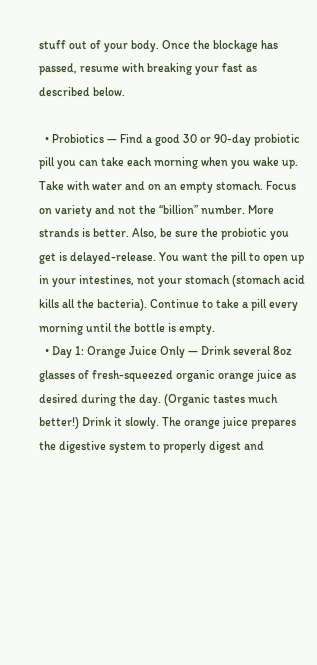stuff out of your body. Once the blockage has passed, resume with breaking your fast as described below.

  • Probiotics — Find a good 30 or 90-day probiotic pill you can take each morning when you wake up. Take with water and on an empty stomach. Focus on variety and not the “billion” number. More strands is better. Also, be sure the probiotic you get is delayed-release. You want the pill to open up in your intestines, not your stomach (stomach acid kills all the bacteria). Continue to take a pill every morning until the bottle is empty.
  • Day 1: Orange Juice Only — Drink several 8oz glasses of fresh-squeezed organic orange juice as desired during the day. (Organic tastes much better!) Drink it slowly. The orange juice prepares the digestive system to properly digest and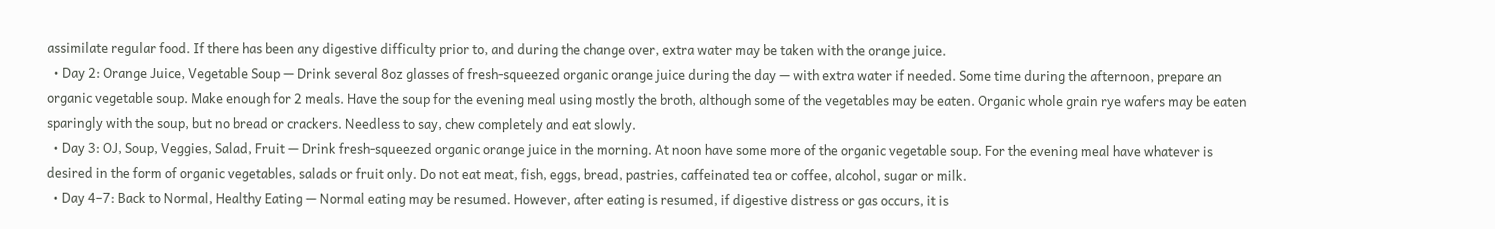assimilate regular food. If there has been any digestive difficulty prior to, and during the change over, extra water may be taken with the orange juice.
  • Day 2: Orange Juice, Vegetable Soup — Drink several 8oz glasses of fresh-squeezed organic orange juice during the day — with extra water if needed. Some time during the afternoon, prepare an organic vegetable soup. Make enough for 2 meals. Have the soup for the evening meal using mostly the broth, although some of the vegetables may be eaten. Organic whole grain rye wafers may be eaten sparingly with the soup, but no bread or crackers. Needless to say, chew completely and eat slowly.
  • Day 3: OJ, Soup, Veggies, Salad, Fruit — Drink fresh-squeezed organic orange juice in the morning. At noon have some more of the organic vegetable soup. For the evening meal have whatever is desired in the form of organic vegetables, salads or fruit only. Do not eat meat, fish, eggs, bread, pastries, caffeinated tea or coffee, alcohol, sugar or milk.
  • Day 4–7: Back to Normal, Healthy Eating — Normal eating may be resumed. However, after eating is resumed, if digestive distress or gas occurs, it is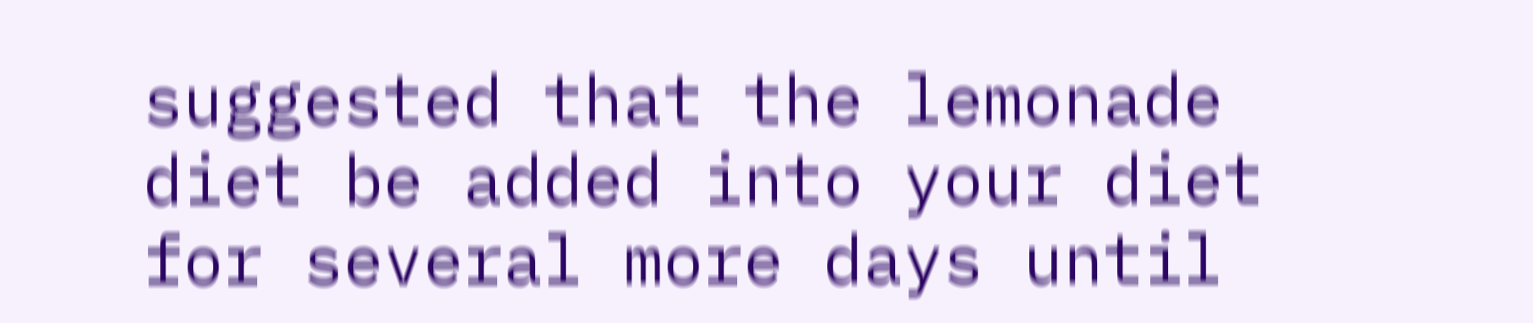suggested that the lemonade diet be added into your diet for several more days until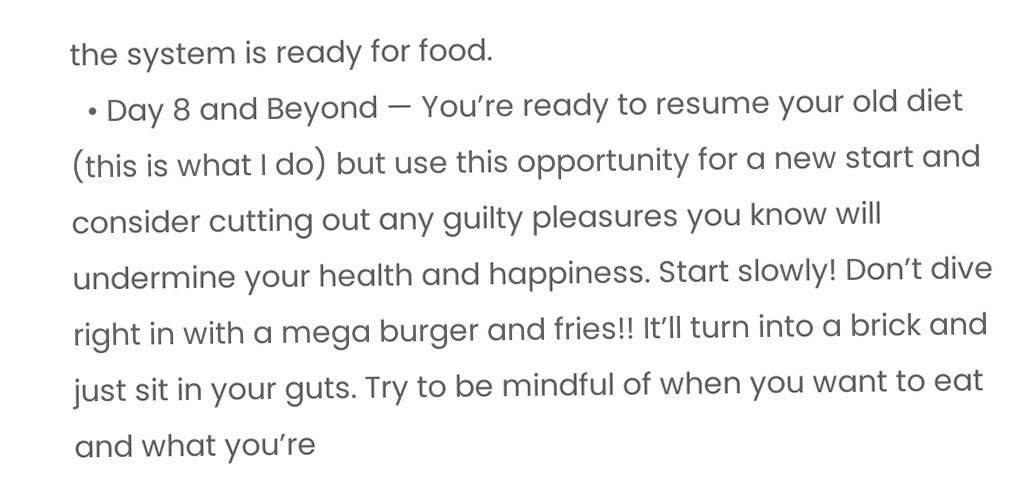the system is ready for food.
  • Day 8 and Beyond — You’re ready to resume your old diet (this is what I do) but use this opportunity for a new start and consider cutting out any guilty pleasures you know will undermine your health and happiness. Start slowly! Don’t dive right in with a mega burger and fries!! It’ll turn into a brick and just sit in your guts. Try to be mindful of when you want to eat and what you’re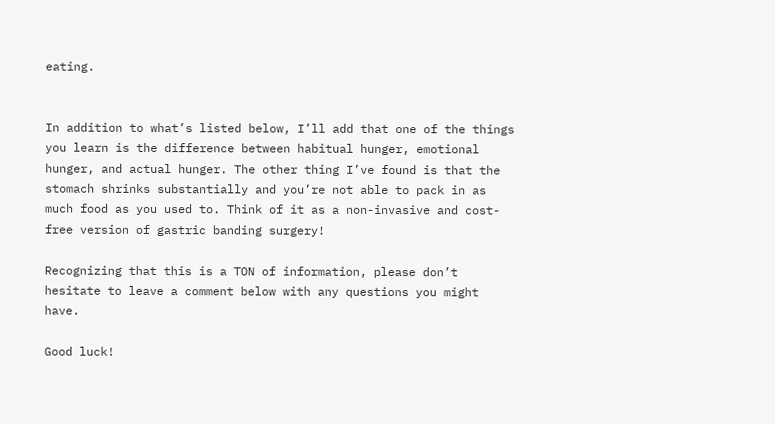eating.


In addition to what’s listed below, I’ll add that one of the things you learn is the difference between habitual hunger, emotional hunger, and actual hunger. The other thing I’ve found is that the stomach shrinks substantially and you’re not able to pack in as much food as you used to. Think of it as a non-invasive and cost-free version of gastric banding surgery!

Recognizing that this is a TON of information, please don’t hesitate to leave a comment below with any questions you might have.

Good luck!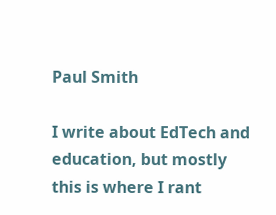Paul Smith

I write about EdTech and education, but mostly this is where I rant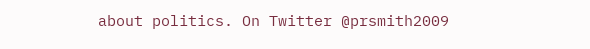about politics. On Twitter @prsmith2009